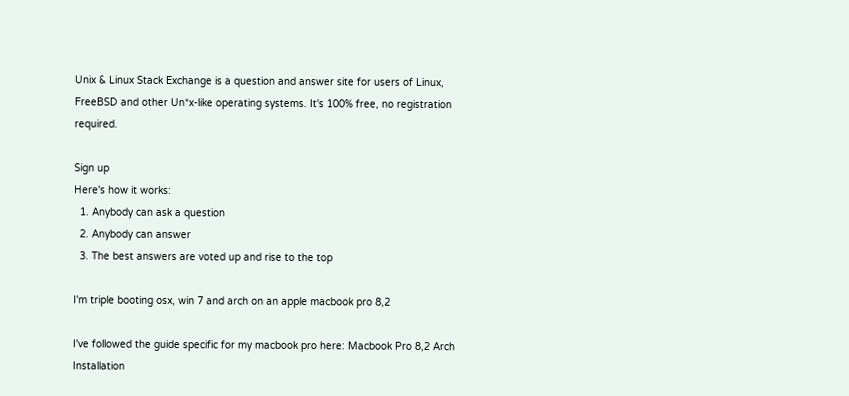Unix & Linux Stack Exchange is a question and answer site for users of Linux, FreeBSD and other Un*x-like operating systems. It's 100% free, no registration required.

Sign up
Here's how it works:
  1. Anybody can ask a question
  2. Anybody can answer
  3. The best answers are voted up and rise to the top

I'm triple booting osx, win 7 and arch on an apple macbook pro 8,2

I've followed the guide specific for my macbook pro here: Macbook Pro 8,2 Arch Installation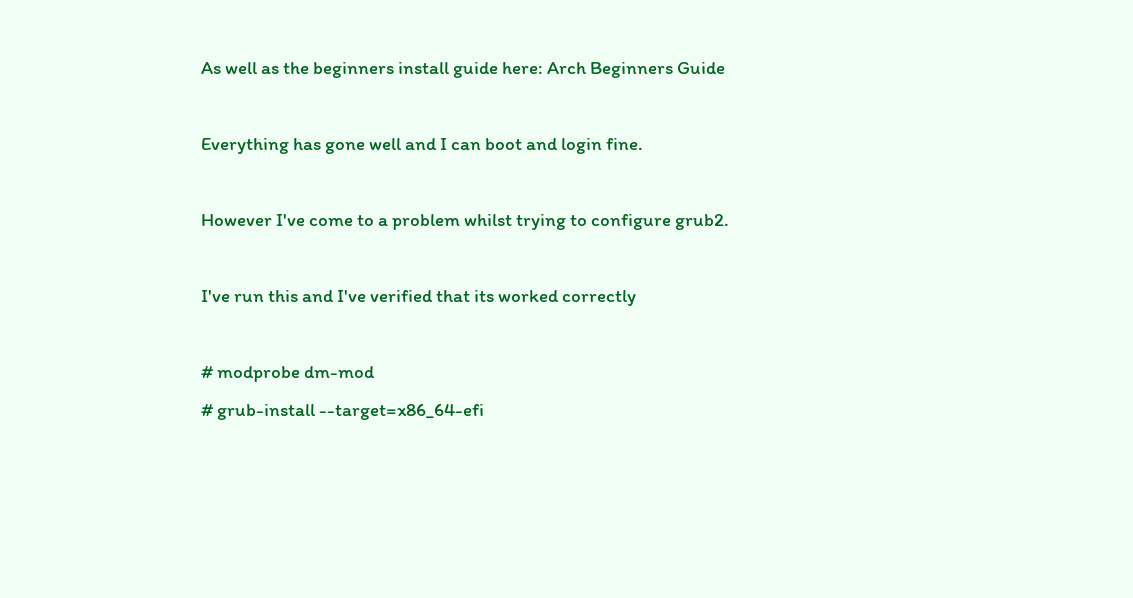As well as the beginners install guide here: Arch Beginners Guide

Everything has gone well and I can boot and login fine.

However I've come to a problem whilst trying to configure grub2.

I've run this and I've verified that its worked correctly

# modprobe dm-mod
# grub-install --target=x86_64-efi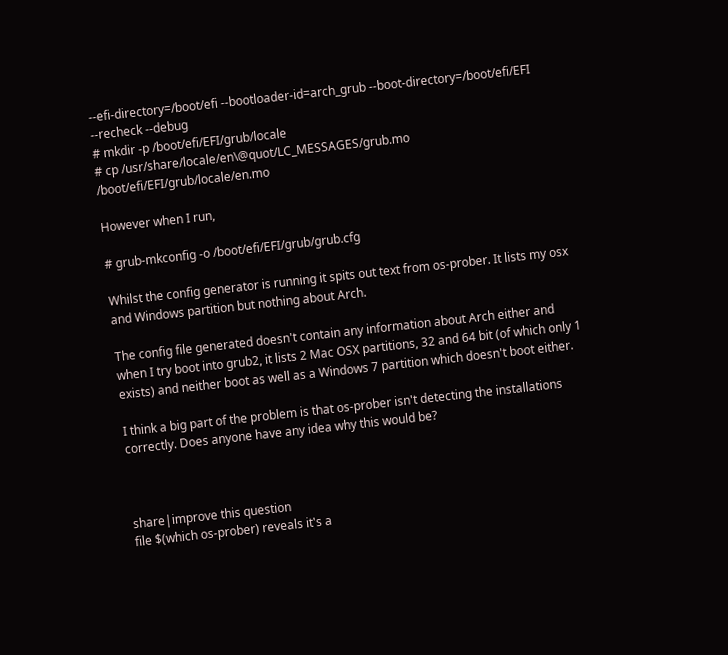--efi-directory=/boot/efi --bootloader-id=arch_grub --boot-directory=/boot/efi/EFI --recheck --debug
# mkdir -p /boot/efi/EFI/grub/locale
# cp /usr/share/locale/en\@quot/LC_MESSAGES/grub.mo /boot/efi/EFI/grub/locale/en.mo

However when I run,

# grub-mkconfig -o /boot/efi/EFI/grub/grub.cfg

Whilst the config generator is running it spits out text from os-prober. It lists my osx and Windows partition but nothing about Arch.

The config file generated doesn't contain any information about Arch either and when I try boot into grub2, it lists 2 Mac OSX partitions, 32 and 64 bit (of which only 1 exists) and neither boot as well as a Windows 7 partition which doesn't boot either.

I think a big part of the problem is that os-prober isn't detecting the installations correctly. Does anyone have any idea why this would be?



share|improve this question
file $(which os-prober) reveals it's a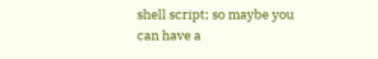shell script; so maybe you can have a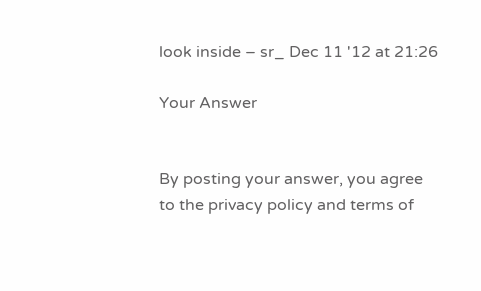look inside – sr_ Dec 11 '12 at 21:26

Your Answer


By posting your answer, you agree to the privacy policy and terms of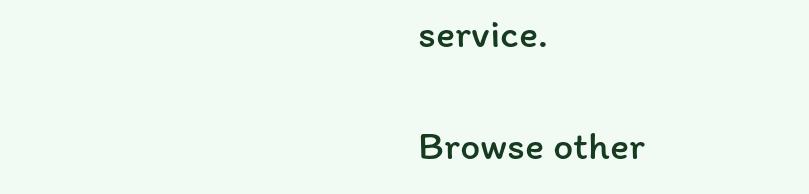service.

Browse other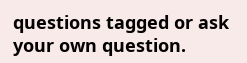questions tagged or ask your own question.